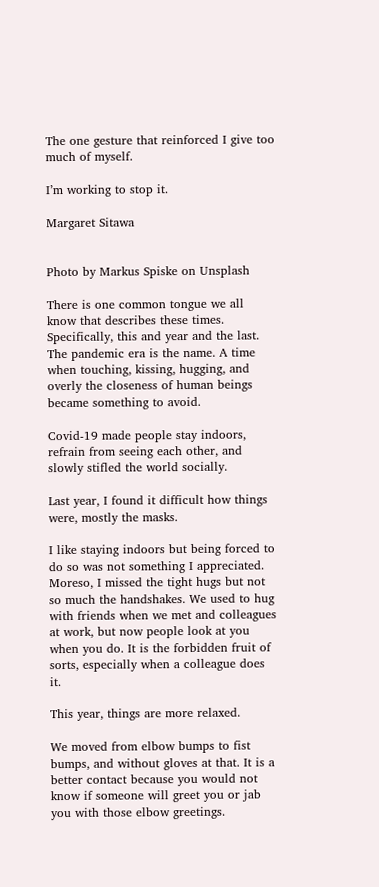The one gesture that reinforced I give too much of myself.

I’m working to stop it.

Margaret Sitawa


Photo by Markus Spiske on Unsplash

There is one common tongue we all know that describes these times. Specifically, this and year and the last. The pandemic era is the name. A time when touching, kissing, hugging, and overly the closeness of human beings became something to avoid.

Covid-19 made people stay indoors, refrain from seeing each other, and slowly stifled the world socially.

Last year, I found it difficult how things were, mostly the masks.

I like staying indoors but being forced to do so was not something I appreciated. Moreso, I missed the tight hugs but not so much the handshakes. We used to hug with friends when we met and colleagues at work, but now people look at you when you do. It is the forbidden fruit of sorts, especially when a colleague does it.

This year, things are more relaxed.

We moved from elbow bumps to fist bumps, and without gloves at that. It is a better contact because you would not know if someone will greet you or jab you with those elbow greetings.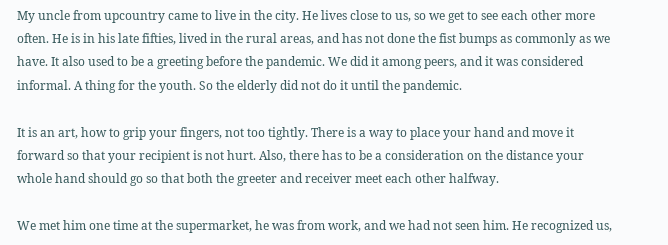My uncle from upcountry came to live in the city. He lives close to us, so we get to see each other more often. He is in his late fifties, lived in the rural areas, and has not done the fist bumps as commonly as we have. It also used to be a greeting before the pandemic. We did it among peers, and it was considered informal. A thing for the youth. So the elderly did not do it until the pandemic.

It is an art, how to grip your fingers, not too tightly. There is a way to place your hand and move it forward so that your recipient is not hurt. Also, there has to be a consideration on the distance your whole hand should go so that both the greeter and receiver meet each other halfway.

We met him one time at the supermarket, he was from work, and we had not seen him. He recognized us,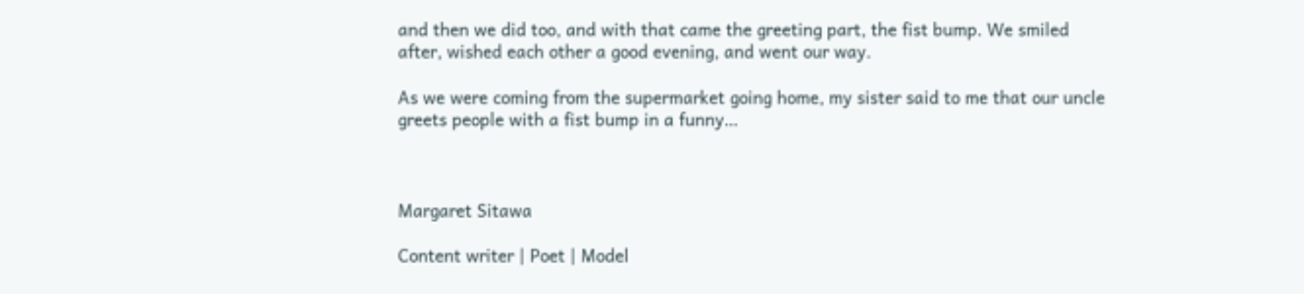and then we did too, and with that came the greeting part, the fist bump. We smiled after, wished each other a good evening, and went our way.

As we were coming from the supermarket going home, my sister said to me that our uncle greets people with a fist bump in a funny…



Margaret Sitawa

Content writer | Poet | Model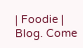| Foodie | Blog. Come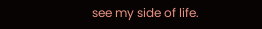see my side of life.